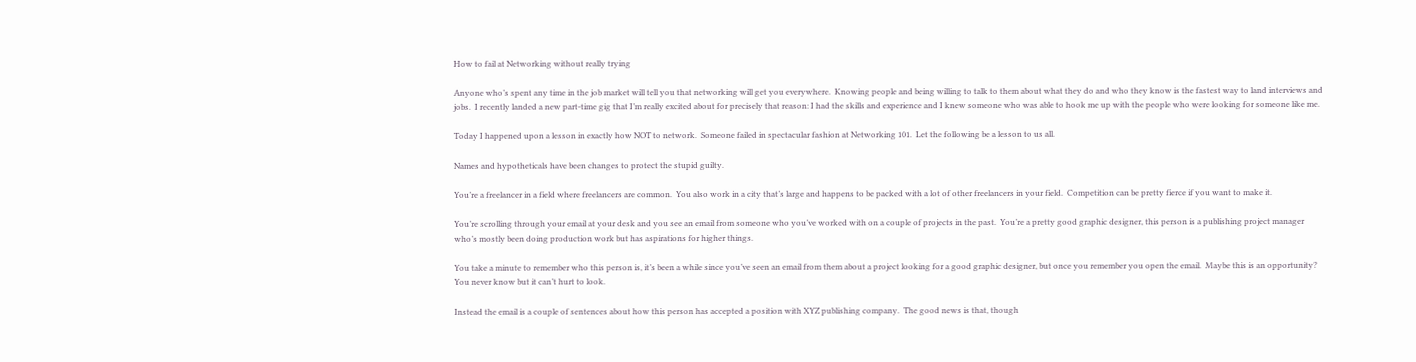How to fail at Networking without really trying

Anyone who’s spent any time in the job market will tell you that networking will get you everywhere.  Knowing people and being willing to talk to them about what they do and who they know is the fastest way to land interviews and jobs.  I recently landed a new part-time gig that I’m really excited about for precisely that reason: I had the skills and experience and I knew someone who was able to hook me up with the people who were looking for someone like me.

Today I happened upon a lesson in exactly how NOT to network.  Someone failed in spectacular fashion at Networking 101.  Let the following be a lesson to us all.

Names and hypotheticals have been changes to protect the stupid guilty.

You’re a freelancer in a field where freelancers are common.  You also work in a city that’s large and happens to be packed with a lot of other freelancers in your field.  Competition can be pretty fierce if you want to make it.

You’re scrolling through your email at your desk and you see an email from someone who you’ve worked with on a couple of projects in the past.  You’re a pretty good graphic designer, this person is a publishing project manager who’s mostly been doing production work but has aspirations for higher things.

You take a minute to remember who this person is, it’s been a while since you’ve seen an email from them about a project looking for a good graphic designer, but once you remember you open the email.  Maybe this is an opportunity?  You never know but it can’t hurt to look.

Instead the email is a couple of sentences about how this person has accepted a position with XYZ publishing company.  The good news is that, though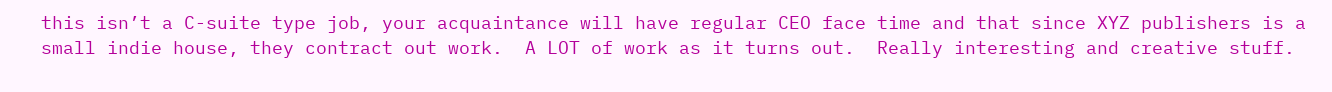this isn’t a C-suite type job, your acquaintance will have regular CEO face time and that since XYZ publishers is a small indie house, they contract out work.  A LOT of work as it turns out.  Really interesting and creative stuff.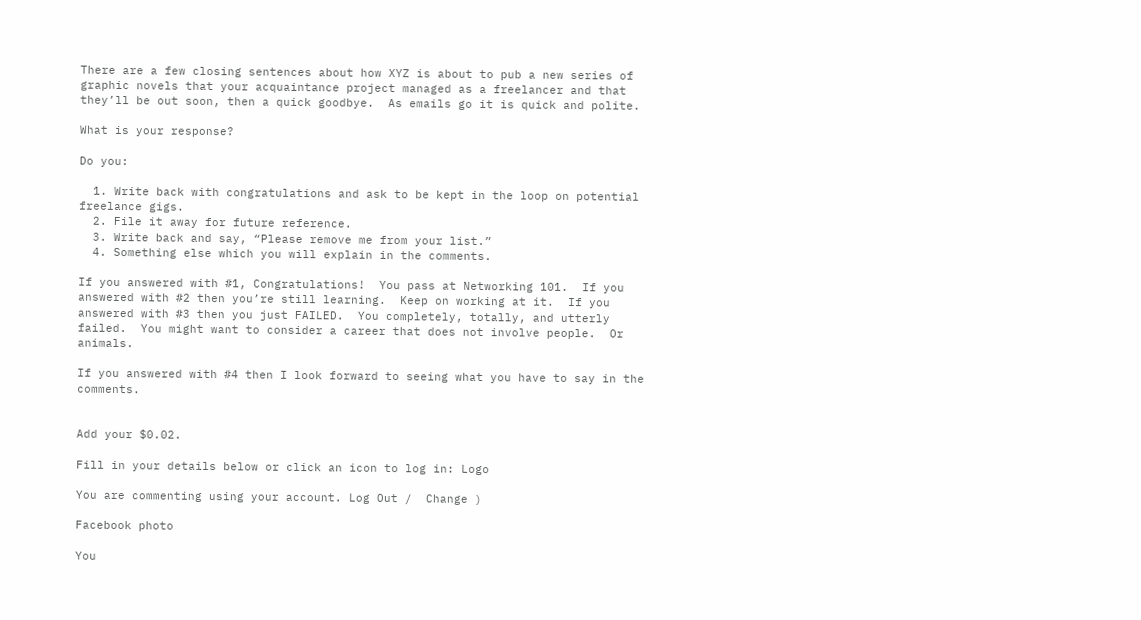There are a few closing sentences about how XYZ is about to pub a new series of graphic novels that your acquaintance project managed as a freelancer and that they’ll be out soon, then a quick goodbye.  As emails go it is quick and polite.

What is your response?

Do you:

  1. Write back with congratulations and ask to be kept in the loop on potential freelance gigs.
  2. File it away for future reference.
  3. Write back and say, “Please remove me from your list.”
  4. Something else which you will explain in the comments.

If you answered with #1, Congratulations!  You pass at Networking 101.  If you answered with #2 then you’re still learning.  Keep on working at it.  If you answered with #3 then you just FAILED.  You completely, totally, and utterly failed.  You might want to consider a career that does not involve people.  Or animals.

If you answered with #4 then I look forward to seeing what you have to say in the comments.


Add your $0.02.

Fill in your details below or click an icon to log in: Logo

You are commenting using your account. Log Out /  Change )

Facebook photo

You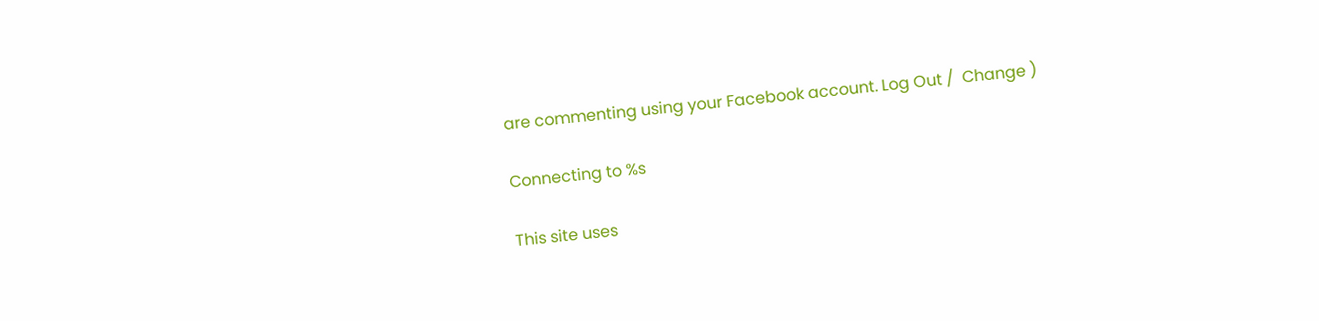are commenting using your Facebook account. Log Out /  Change )

Connecting to %s

This site uses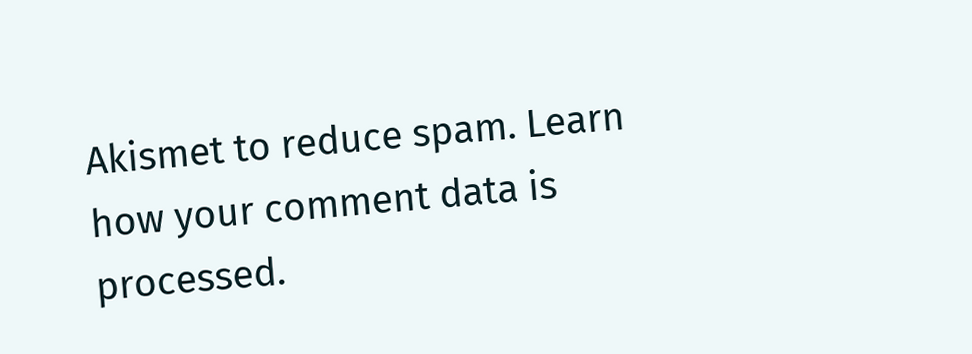Akismet to reduce spam. Learn how your comment data is processed.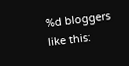%d bloggers like this: